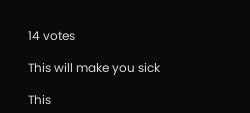14 votes

This will make you sick

This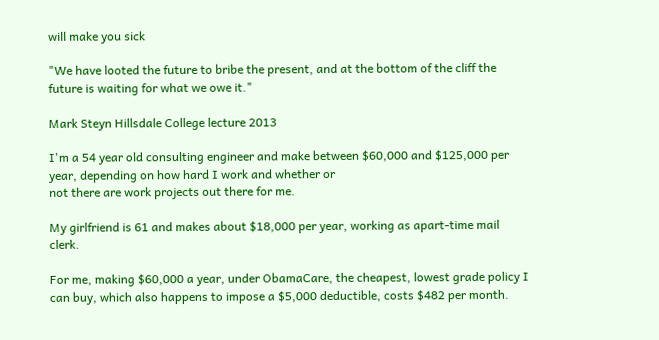will make you sick

"We have looted the future to bribe the present, and at the bottom of the cliff the future is waiting for what we owe it."

Mark Steyn Hillsdale College lecture 2013

I'm a 54 year old consulting engineer and make between $60,000 and $125,000 per year, depending on how hard I work and whether or
not there are work projects out there for me.

My girlfriend is 61 and makes about $18,000 per year, working as apart-time mail clerk.

For me, making $60,000 a year, under ObamaCare, the cheapest, lowest grade policy I can buy, which also happens to impose a $5,000 deductible, costs $482 per month.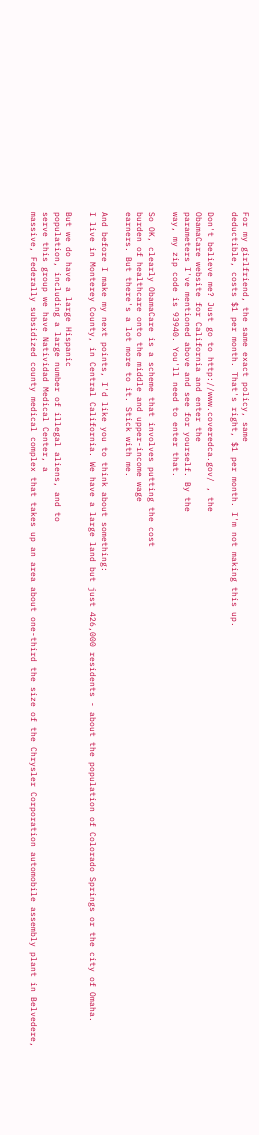For my girlfriend, the same exact policy, same
deductible, costs $1 per month. That's right, $1 per month. I'm not making this up.

Don't believe me? Just go to http://www.coveredca.gov/ , the
ObamaCare website for California and enter the
parameters I've mentioned above and see for yourself. By the
way, my zip code is 93940. You'll need to enter that.

So OK, clearly ObamaCare is a scheme that involves putting the cost
burden of healthcare onto the middle and upper-income wage
earners. But there's a lot more to it. Stick with me.

And before I make my next points, I'd like you to think about something:
I live in Monterey County, in Central California. We have a large land but just 426,000 residents - about the population of Colorado Springs or the city of Omaha.

But we do have a large Hispanic
population, including a large number of illegal aliens, and to
serve this group we have Natividad Medical Center, a
massive, Federally subsidized county medical complex that takes up an area about one-third the size of the Chrysler Corporation automobile assembly plant in Belvedere,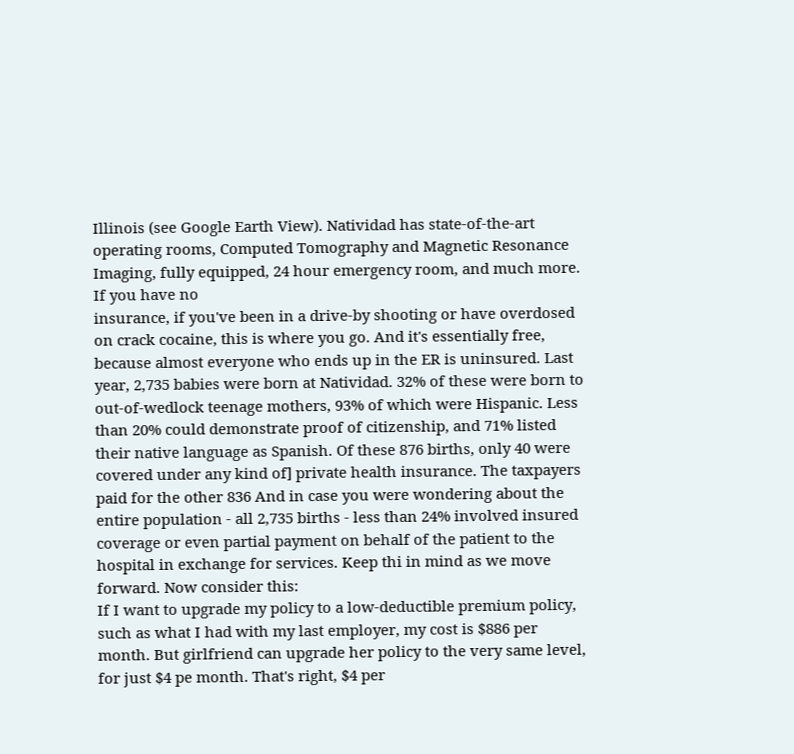Illinois (see Google Earth View). Natividad has state-of-the-art operating rooms, Computed Tomography and Magnetic Resonance Imaging, fully equipped, 24 hour emergency room, and much more. If you have no
insurance, if you've been in a drive-by shooting or have overdosed on crack cocaine, this is where you go. And it's essentially free, because almost everyone who ends up in the ER is uninsured. Last year, 2,735 babies were born at Natividad. 32% of these were born to
out-of-wedlock teenage mothers, 93% of which were Hispanic. Less than 20% could demonstrate proof of citizenship, and 71% listed their native language as Spanish. Of these 876 births, only 40 were covered under any kind of] private health insurance. The taxpayers paid for the other 836 And in case you were wondering about the entire population - all 2,735 births - less than 24% involved insured coverage or even partial payment on behalf of the patient to the hospital in exchange for services. Keep thi in mind as we move forward. Now consider this:
If I want to upgrade my policy to a low-deductible premium policy, such as what I had with my last employer, my cost is $886 per month. But girlfriend can upgrade her policy to the very same level, for just $4 pe month. That's right, $4 per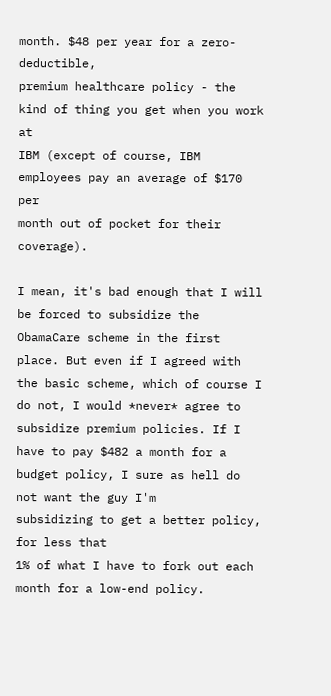month. $48 per year for a zero-deductible,
premium healthcare policy - the kind of thing you get when you work at
IBM (except of course, IBM employees pay an average of $170 per
month out of pocket for their coverage).

I mean, it's bad enough that I will be forced to subsidize the ObamaCare scheme in the first place. But even if I agreed with the basic scheme, which of course I do not, I would *never* agree to
subsidize premium policies. If I have to pay $482 a month for a
budget policy, I sure as hell do not want the guy I'm
subsidizing to get a better policy, for less that
1% of what I have to fork out each month for a low-end policy.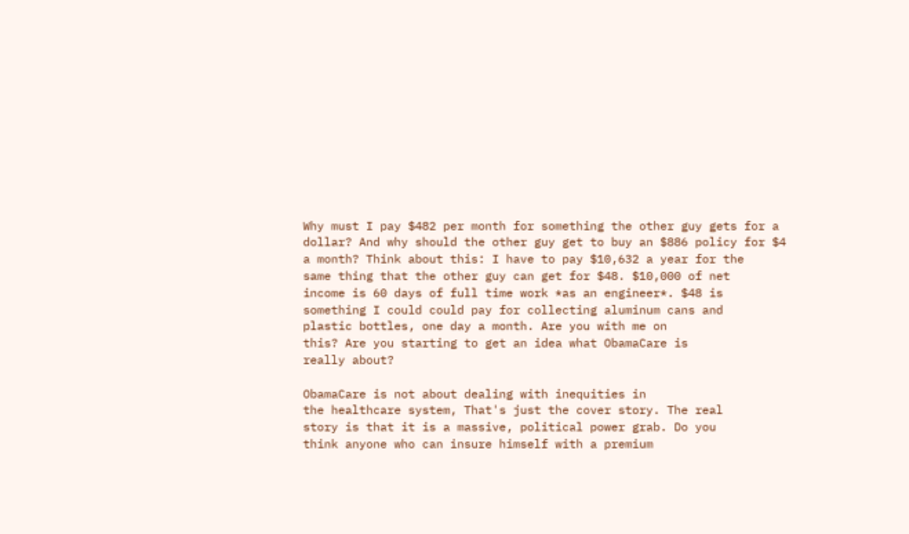Why must I pay $482 per month for something the other guy gets for a
dollar? And why should the other guy get to buy an $886 policy for $4
a month? Think about this: I have to pay $10,632 a year for the
same thing that the other guy can get for $48. $10,000 of net
income is 60 days of full time work *as an engineer*. $48 is
something I could could pay for collecting aluminum cans and
plastic bottles, one day a month. Are you with me on
this? Are you starting to get an idea what ObamaCare is
really about?

ObamaCare is not about dealing with inequities in
the healthcare system, That's just the cover story. The real
story is that it is a massive, political power grab. Do you
think anyone who can insure himself with a premium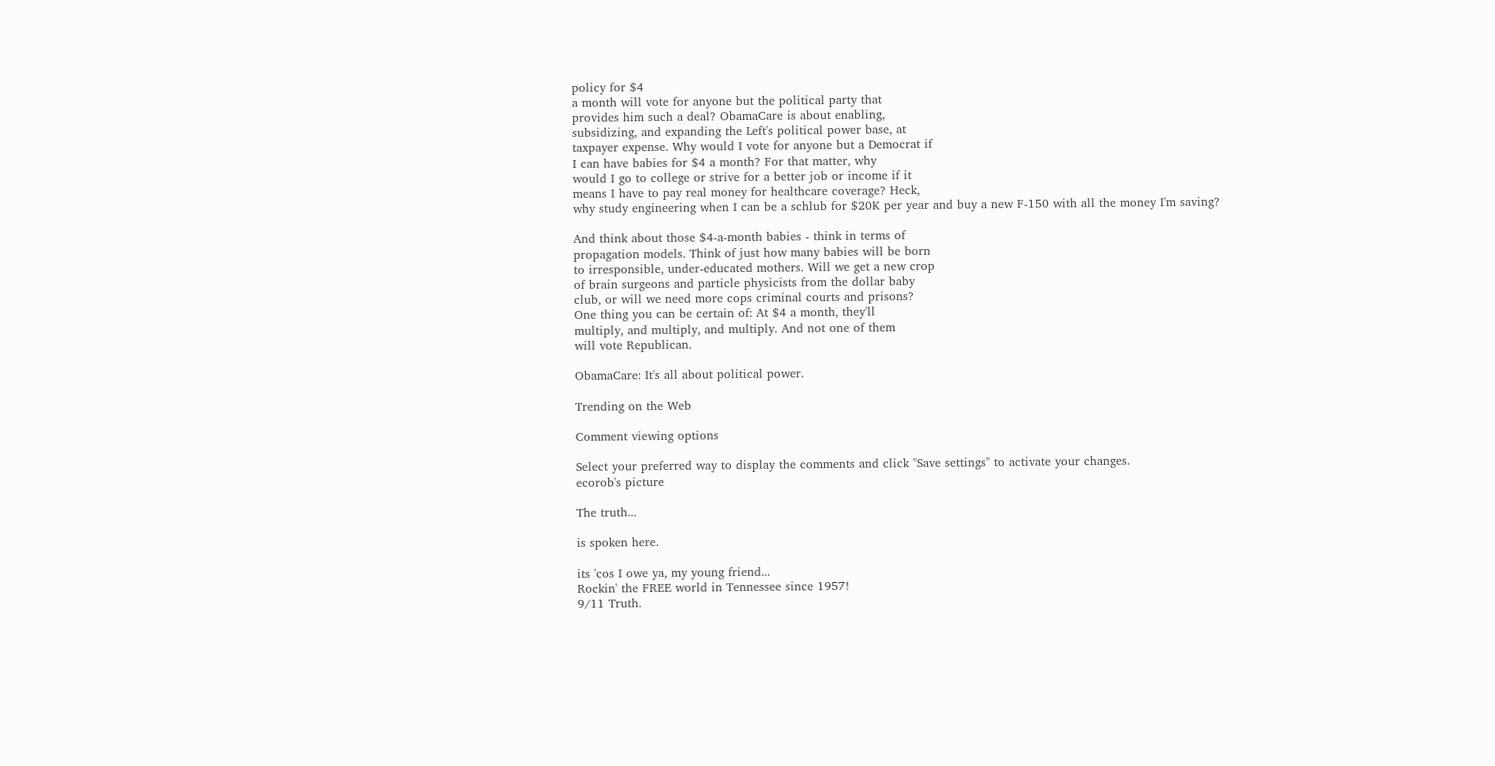policy for $4
a month will vote for anyone but the political party that
provides him such a deal? ObamaCare is about enabling,
subsidizing, and expanding the Left's political power base, at
taxpayer expense. Why would I vote for anyone but a Democrat if
I can have babies for $4 a month? For that matter, why
would I go to college or strive for a better job or income if it
means I have to pay real money for healthcare coverage? Heck,
why study engineering when I can be a schlub for $20K per year and buy a new F-150 with all the money I'm saving?

And think about those $4-a-month babies - think in terms of
propagation models. Think of just how many babies will be born
to irresponsible, under-educated mothers. Will we get a new crop
of brain surgeons and particle physicists from the dollar baby
club, or will we need more cops criminal courts and prisons?
One thing you can be certain of: At $4 a month, they'll
multiply, and multiply, and multiply. And not one of them
will vote Republican.

ObamaCare: It's all about political power.

Trending on the Web

Comment viewing options

Select your preferred way to display the comments and click "Save settings" to activate your changes.
ecorob's picture

The truth...

is spoken here.

its 'cos I owe ya, my young friend...
Rockin' the FREE world in Tennessee since 1957!
9/11 Truth.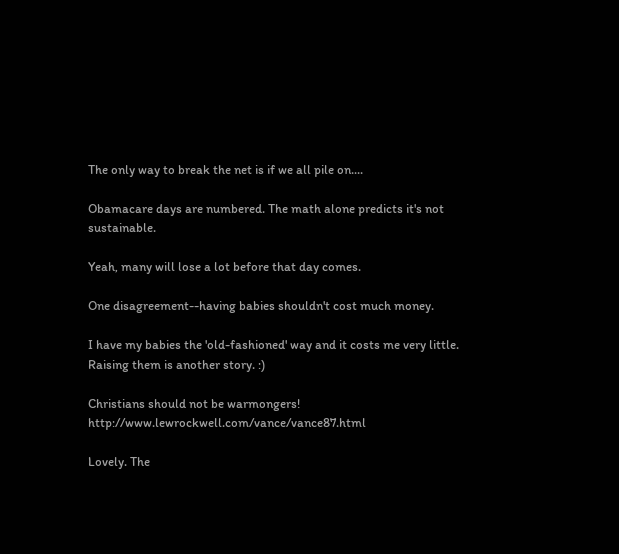The only way to break the net is if we all pile on....

Obamacare days are numbered. The math alone predicts it's not sustainable.

Yeah, many will lose a lot before that day comes.

One disagreement--having babies shouldn't cost much money.

I have my babies the 'old-fashioned' way and it costs me very little. Raising them is another story. :)

Christians should not be warmongers! http://www.lewrockwell.com/vance/vance87.html

Lovely. The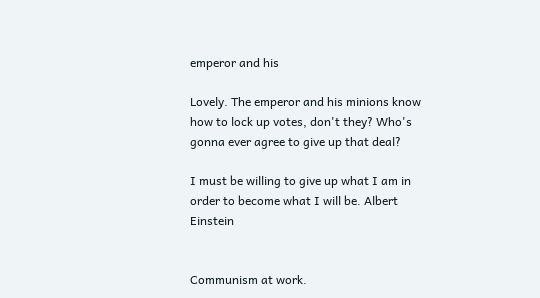emperor and his

Lovely. The emperor and his minions know how to lock up votes, don't they? Who's gonna ever agree to give up that deal?

I must be willing to give up what I am in order to become what I will be. Albert Einstein


Communism at work.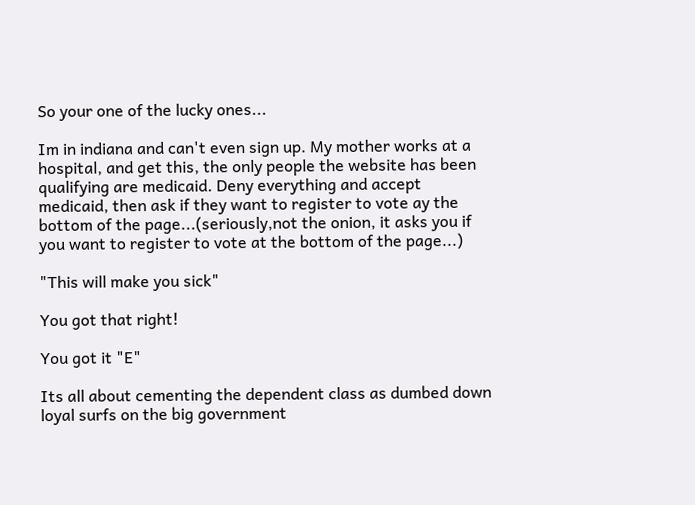So your one of the lucky ones...

Im in indiana and can't even sign up. My mother works at a hospital, and get this, the only people the website has been qualifying are medicaid. Deny everything and accept medicaid, then ask if they want to register to vote ay the bottom of the page...(seriously,not the onion, it asks you if you want to register to vote at the bottom of the page...)

"This will make you sick"

You got that right!

You got it "E"

Its all about cementing the dependent class as dumbed down loyal surfs on the big government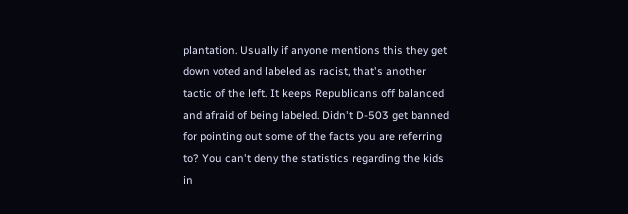plantation. Usually if anyone mentions this they get down voted and labeled as racist, that's another tactic of the left. It keeps Republicans off balanced and afraid of being labeled. Didn't D-503 get banned for pointing out some of the facts you are referring to? You can't deny the statistics regarding the kids in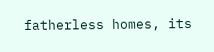fatherless homes, its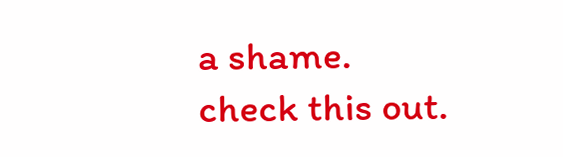a shame.
check this out.